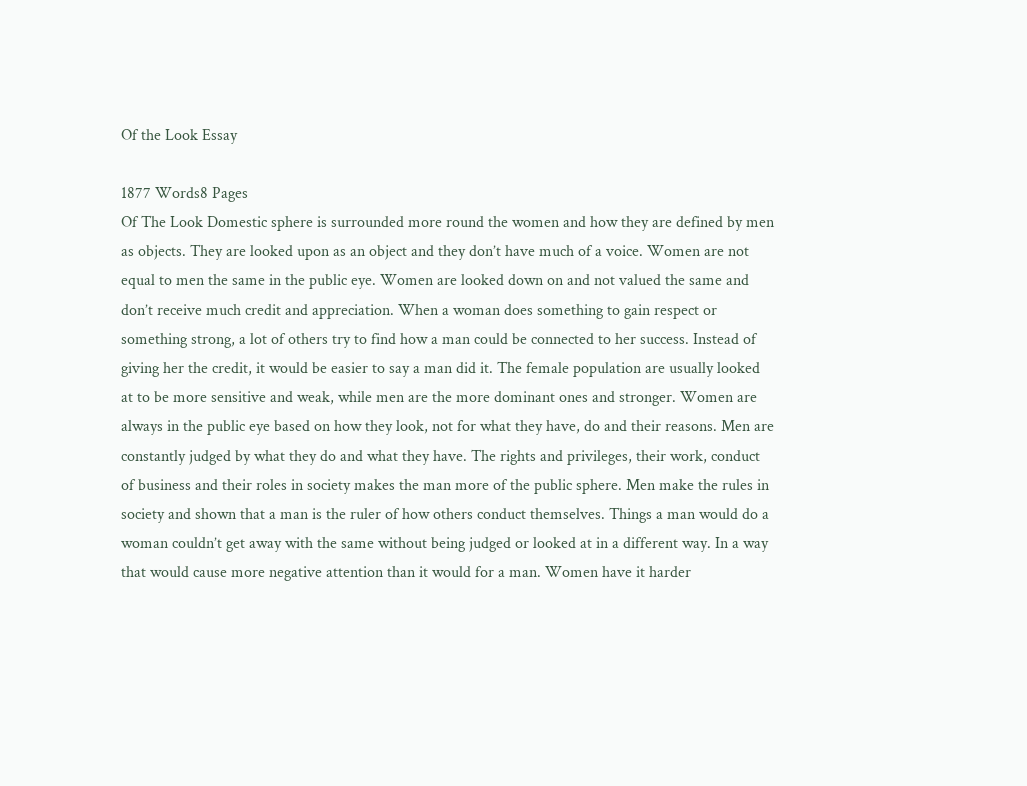Of the Look Essay

1877 Words8 Pages
Of The Look Domestic sphere is surrounded more round the women and how they are defined by men as objects. They are looked upon as an object and they don’t have much of a voice. Women are not equal to men the same in the public eye. Women are looked down on and not valued the same and don’t receive much credit and appreciation. When a woman does something to gain respect or something strong, a lot of others try to find how a man could be connected to her success. Instead of giving her the credit, it would be easier to say a man did it. The female population are usually looked at to be more sensitive and weak, while men are the more dominant ones and stronger. Women are always in the public eye based on how they look, not for what they have, do and their reasons. Men are constantly judged by what they do and what they have. The rights and privileges, their work, conduct of business and their roles in society makes the man more of the public sphere. Men make the rules in society and shown that a man is the ruler of how others conduct themselves. Things a man would do a woman couldn’t get away with the same without being judged or looked at in a different way. In a way that would cause more negative attention than it would for a man. Women have it harder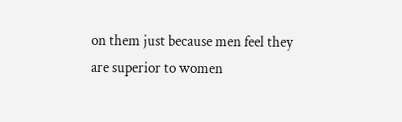on them just because men feel they are superior to women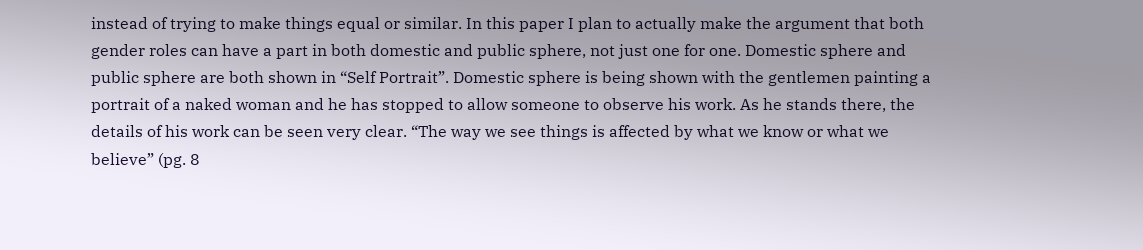instead of trying to make things equal or similar. In this paper I plan to actually make the argument that both gender roles can have a part in both domestic and public sphere, not just one for one. Domestic sphere and public sphere are both shown in “Self Portrait”. Domestic sphere is being shown with the gentlemen painting a portrait of a naked woman and he has stopped to allow someone to observe his work. As he stands there, the details of his work can be seen very clear. “The way we see things is affected by what we know or what we believe” (pg. 8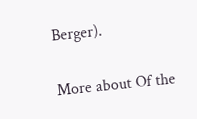Berger).

More about Of the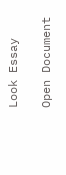Look Essay

Open Document